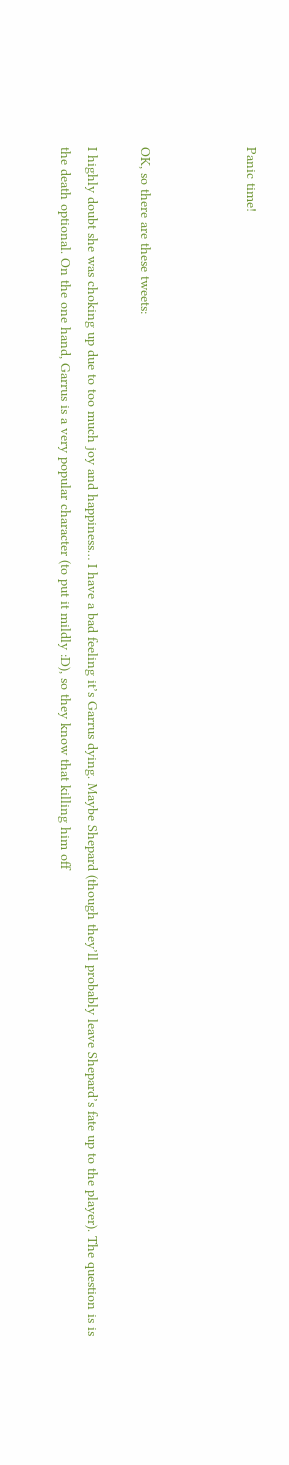Panic time!



OK, so there are these tweets:

I highly doubt she was choking up due to too much joy and happiness… I have a bad feeling it’s Garrus dying. Maybe Shepard (though they’ll probably leave Shepard’s fate up to the player). The question is is the death optional. On the one hand, Garrus is a very popular character (to put it mildly :D), so they know that killing him off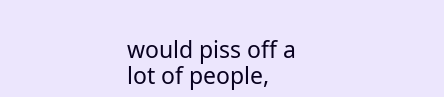would piss off a lot of people,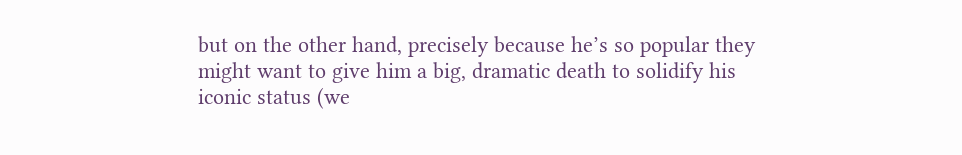but on the other hand, precisely because he’s so popular they might want to give him a big, dramatic death to solidify his iconic status (we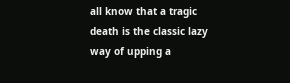all know that a tragic death is the classic lazy way of upping a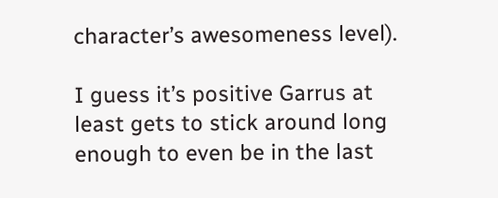character’s awesomeness level).

I guess it’s positive Garrus at least gets to stick around long enough to even be in the last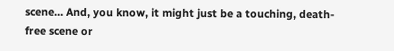scene… And, you know, it might just be a touching, death-free scene or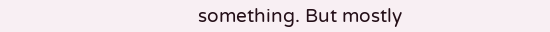something. But mostly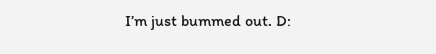I’m just bummed out. D: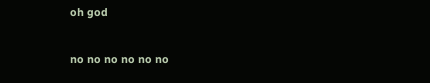oh god

no no no no no no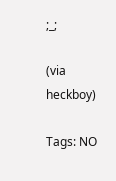;_;

(via heckboy)

Tags: NO